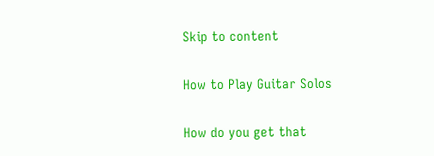Skip to content

How to Play Guitar Solos

How do you get that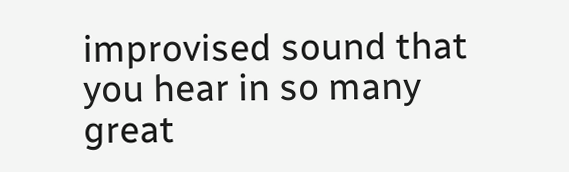improvised sound that you hear in so many great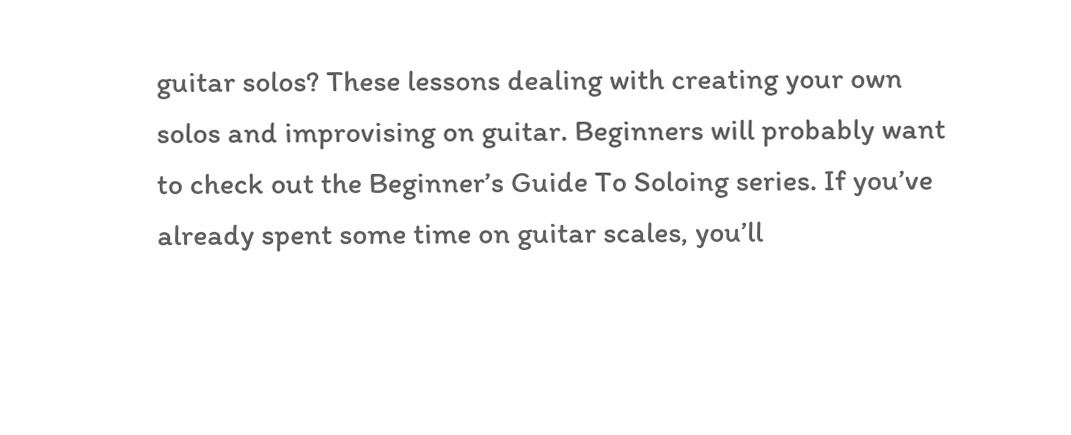guitar solos? These lessons dealing with creating your own solos and improvising on guitar. Beginners will probably want to check out the Beginner’s Guide To Soloing series. If you’ve already spent some time on guitar scales, you’ll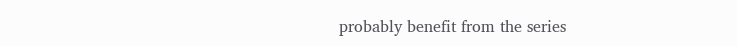probably benefit from the series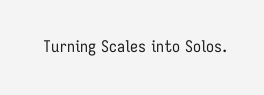Turning Scales into Solos.